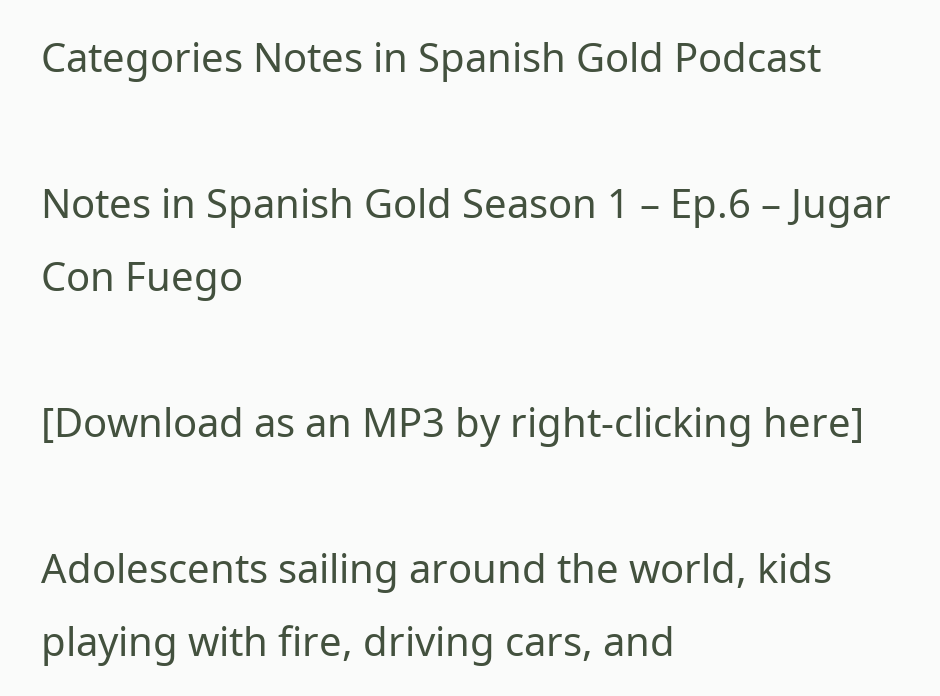Categories Notes in Spanish Gold Podcast

Notes in Spanish Gold Season 1 – Ep.6 – Jugar Con Fuego

[Download as an MP3 by right-clicking here]

Adolescents sailing around the world, kids playing with fire, driving cars, and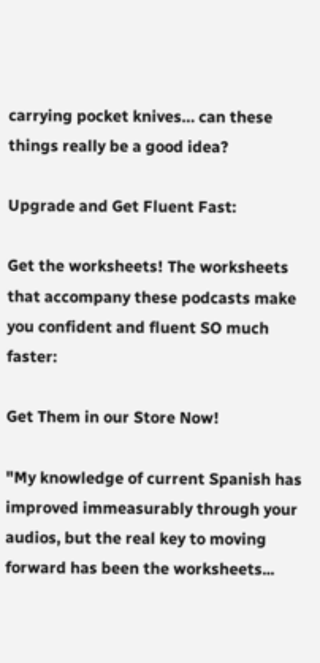carrying pocket knives… can these things really be a good idea?

Upgrade and Get Fluent Fast:

Get the worksheets! The worksheets that accompany these podcasts make you confident and fluent SO much faster:

Get Them in our Store Now!

"My knowledge of current Spanish has improved immeasurably through your audios, but the real key to moving forward has been the worksheets...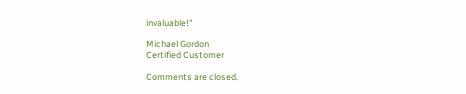invaluable!"

Michael Gordon
Certified Customer

Comments are closed.